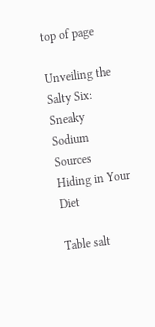top of page

Unveiling the Salty Six: Sneaky Sodium Sources Hiding in Your Diet

Table salt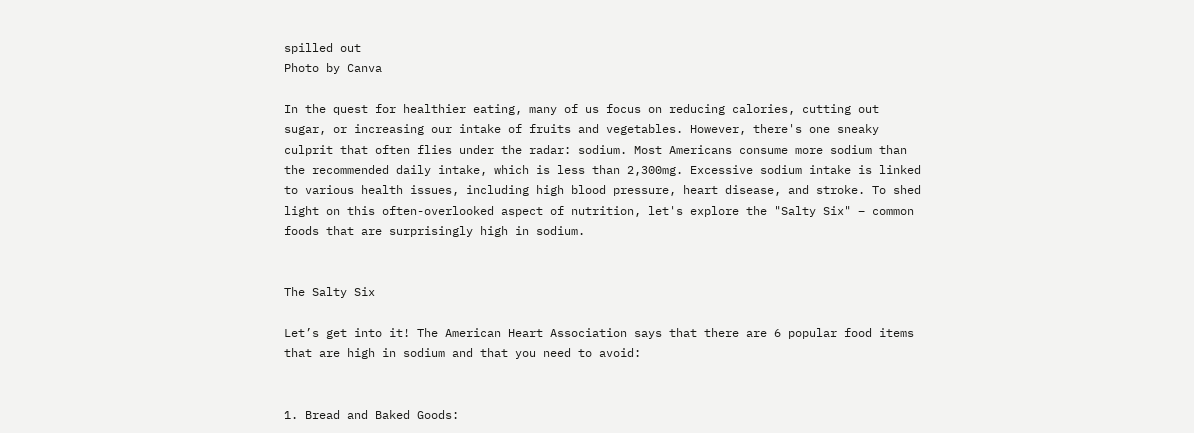spilled out
Photo by Canva

In the quest for healthier eating, many of us focus on reducing calories, cutting out sugar, or increasing our intake of fruits and vegetables. However, there's one sneaky culprit that often flies under the radar: sodium. Most Americans consume more sodium than the recommended daily intake, which is less than 2,300mg. Excessive sodium intake is linked to various health issues, including high blood pressure, heart disease, and stroke. To shed light on this often-overlooked aspect of nutrition, let's explore the "Salty Six" – common foods that are surprisingly high in sodium.


The Salty Six

Let’s get into it! The American Heart Association says that there are 6 popular food items that are high in sodium and that you need to avoid:


1. Bread and Baked Goods: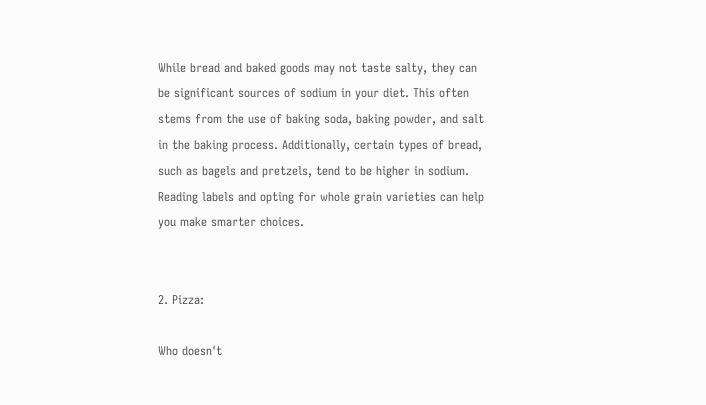While bread and baked goods may not taste salty, they can be significant sources of sodium in your diet. This often stems from the use of baking soda, baking powder, and salt in the baking process. Additionally, certain types of bread, such as bagels and pretzels, tend to be higher in sodium. Reading labels and opting for whole grain varieties can help you make smarter choices.


2. Pizza:

Who doesn't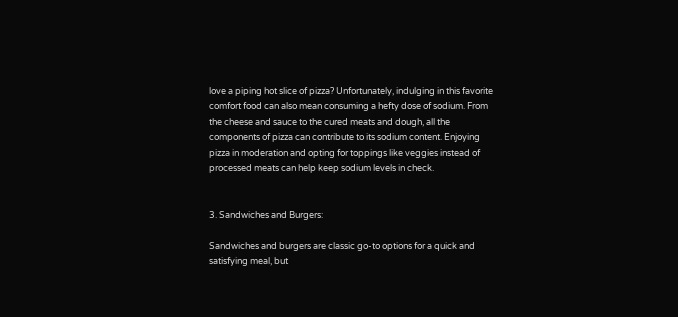love a piping hot slice of pizza? Unfortunately, indulging in this favorite comfort food can also mean consuming a hefty dose of sodium. From the cheese and sauce to the cured meats and dough, all the components of pizza can contribute to its sodium content. Enjoying pizza in moderation and opting for toppings like veggies instead of processed meats can help keep sodium levels in check.


3. Sandwiches and Burgers:

Sandwiches and burgers are classic go-to options for a quick and satisfying meal, but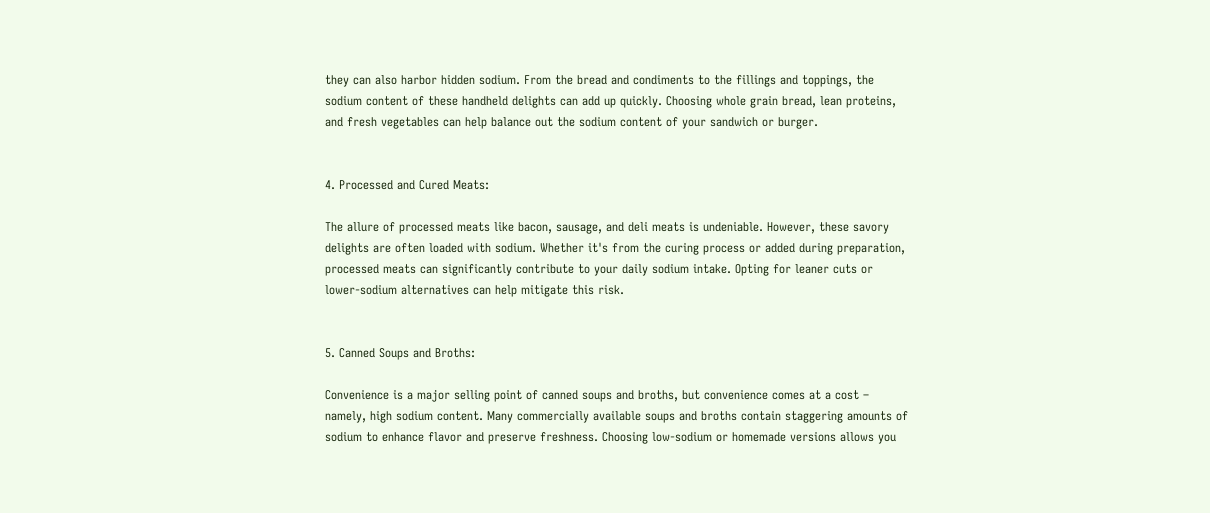they can also harbor hidden sodium. From the bread and condiments to the fillings and toppings, the sodium content of these handheld delights can add up quickly. Choosing whole grain bread, lean proteins, and fresh vegetables can help balance out the sodium content of your sandwich or burger.


4. Processed and Cured Meats:

The allure of processed meats like bacon, sausage, and deli meats is undeniable. However, these savory delights are often loaded with sodium. Whether it's from the curing process or added during preparation, processed meats can significantly contribute to your daily sodium intake. Opting for leaner cuts or lower-sodium alternatives can help mitigate this risk.


5. Canned Soups and Broths:

Convenience is a major selling point of canned soups and broths, but convenience comes at a cost – namely, high sodium content. Many commercially available soups and broths contain staggering amounts of sodium to enhance flavor and preserve freshness. Choosing low-sodium or homemade versions allows you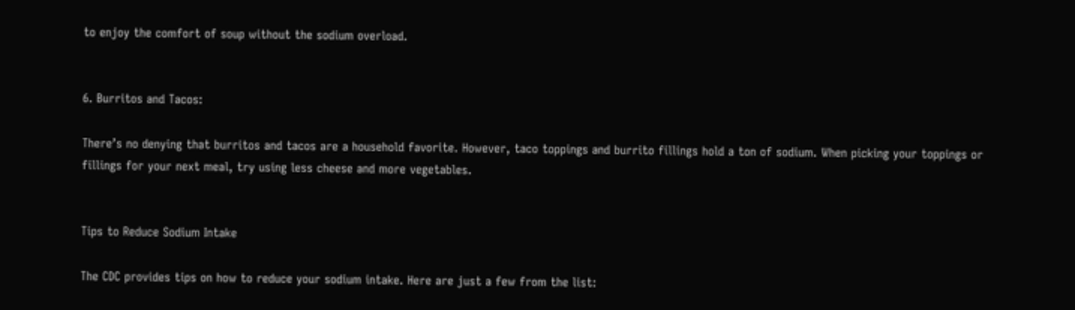to enjoy the comfort of soup without the sodium overload.


6. Burritos and Tacos:

There’s no denying that burritos and tacos are a household favorite. However, taco toppings and burrito fillings hold a ton of sodium. When picking your toppings or fillings for your next meal, try using less cheese and more vegetables.


Tips to Reduce Sodium Intake

The CDC provides tips on how to reduce your sodium intake. Here are just a few from the list: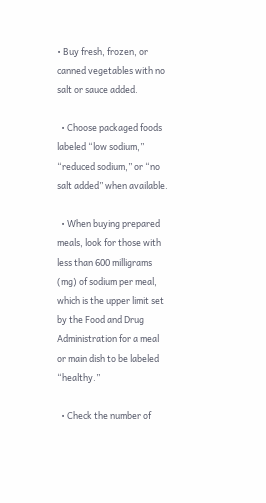• Buy fresh, frozen, or canned vegetables with no salt or sauce added.

  • Choose packaged foods labeled “low sodium,” “reduced sodium,” or “no salt added” when available.

  • When buying prepared meals, look for those with less than 600 milligrams (mg) of sodium per meal, which is the upper limit set by the Food and Drug Administration for a meal or main dish to be labeled “healthy.”

  • Check the number of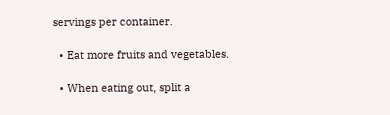servings per container.

  • Eat more fruits and vegetables.

  • When eating out, split a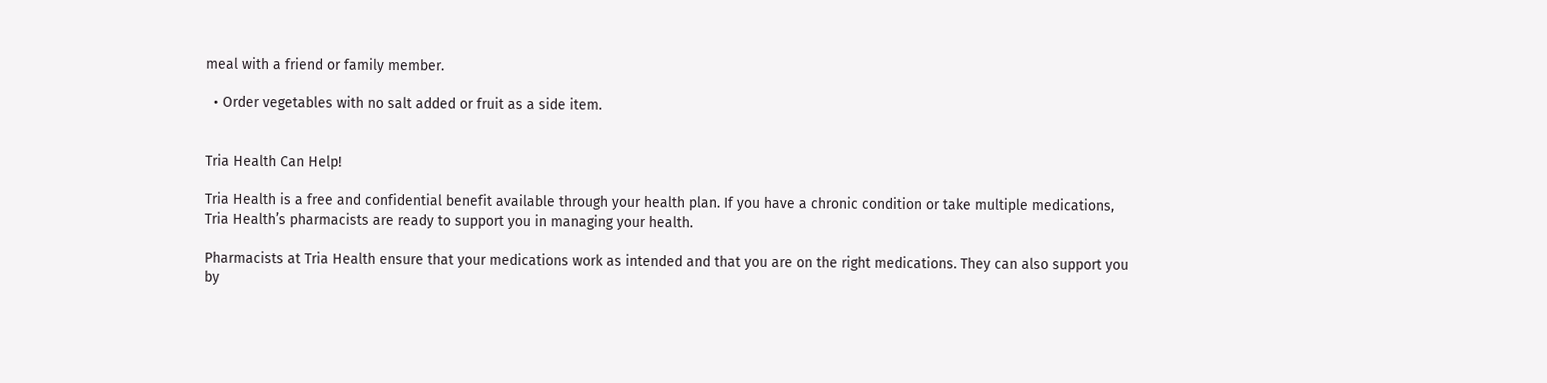meal with a friend or family member.

  • Order vegetables with no salt added or fruit as a side item.


Tria Health Can Help!

Tria Health is a free and confidential benefit available through your health plan. If you have a chronic condition or take multiple medications, Tria Health’s pharmacists are ready to support you in managing your health.

Pharmacists at Tria Health ensure that your medications work as intended and that you are on the right medications. They can also support you by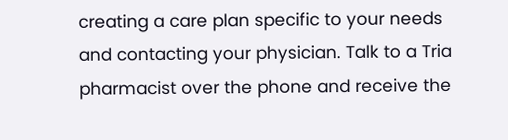creating a care plan specific to your needs and contacting your physician. Talk to a Tria pharmacist over the phone and receive the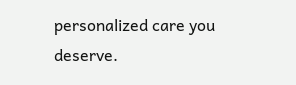personalized care you deserve.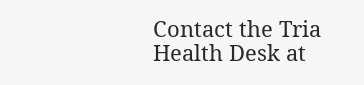Contact the Tria Health Desk at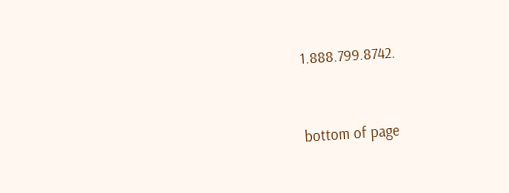1.888.799.8742.



bottom of page